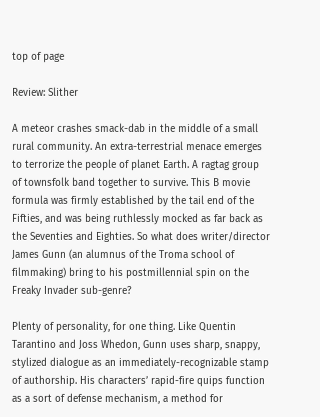top of page

Review: Slither

A meteor crashes smack-dab in the middle of a small rural community. An extra-terrestrial menace emerges to terrorize the people of planet Earth. A ragtag group of townsfolk band together to survive. This B movie formula was firmly established by the tail end of the Fifties, and was being ruthlessly mocked as far back as the Seventies and Eighties. So what does writer/director James Gunn (an alumnus of the Troma school of filmmaking) bring to his postmillennial spin on the Freaky Invader sub-genre?

Plenty of personality, for one thing. Like Quentin Tarantino and Joss Whedon, Gunn uses sharp, snappy, stylized dialogue as an immediately-recognizable stamp of authorship. His characters’ rapid-fire quips function as a sort of defense mechanism, a method for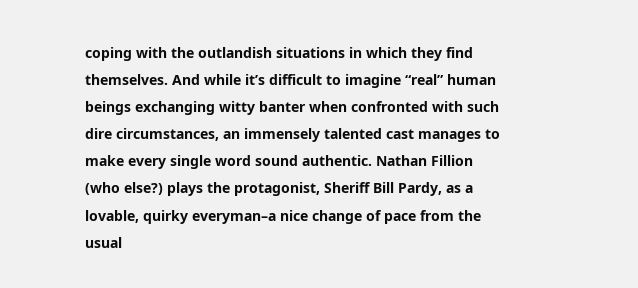coping with the outlandish situations in which they find themselves. And while it’s difficult to imagine “real” human beings exchanging witty banter when confronted with such dire circumstances, an immensely talented cast manages to make every single word sound authentic. Nathan Fillion (who else?) plays the protagonist, Sheriff Bill Pardy, as a lovable, quirky everyman–a nice change of pace from the usual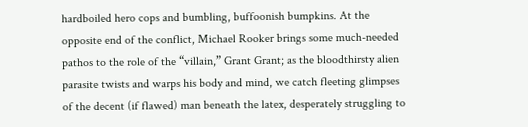hardboiled hero cops and bumbling, buffoonish bumpkins. At the opposite end of the conflict, Michael Rooker brings some much-needed pathos to the role of the “villain,” Grant Grant; as the bloodthirsty alien parasite twists and warps his body and mind, we catch fleeting glimpses of the decent (if flawed) man beneath the latex, desperately struggling to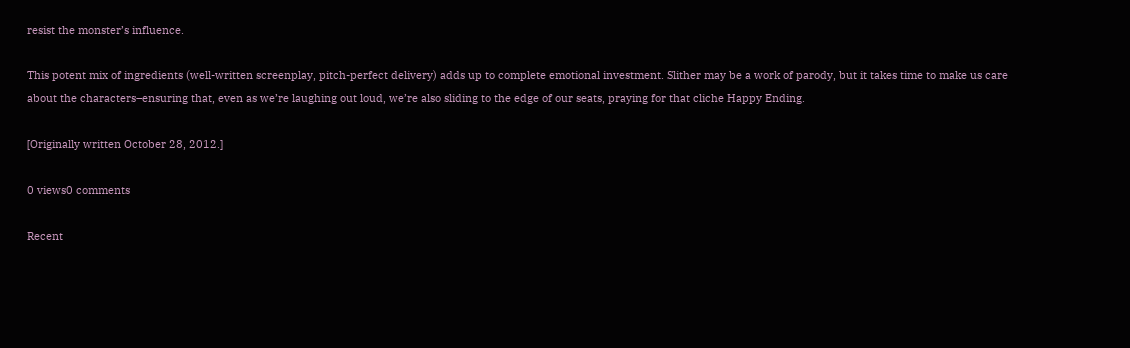resist the monster’s influence.

This potent mix of ingredients (well-written screenplay, pitch-perfect delivery) adds up to complete emotional investment. Slither may be a work of parody, but it takes time to make us care about the characters–ensuring that, even as we’re laughing out loud, we’re also sliding to the edge of our seats, praying for that cliche Happy Ending.

[Originally written October 28, 2012.]

0 views0 comments

Recent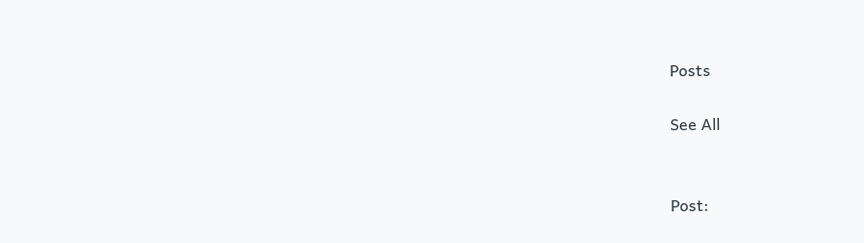Posts

See All


Post: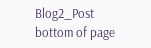Blog2_Post
bottom of page